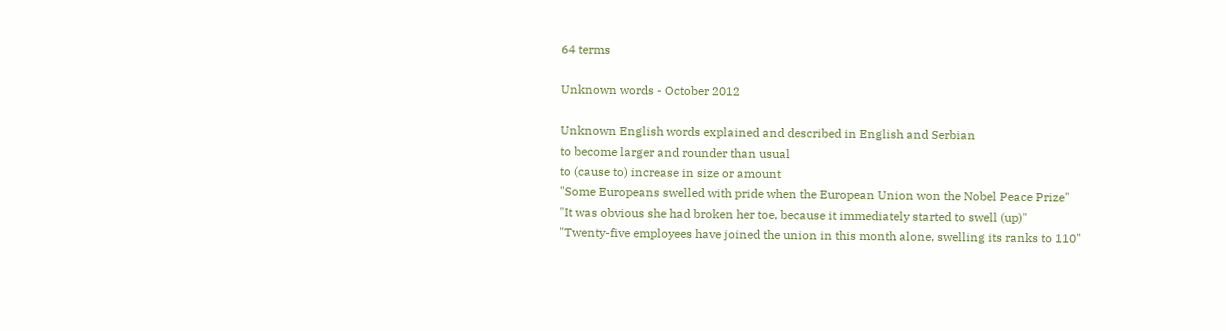64 terms

Unknown words - October 2012

Unknown English words explained and described in English and Serbian
to become larger and rounder than usual
to (cause to) increase in size or amount
"Some Europeans swelled with pride when the European Union won the Nobel Peace Prize"
"It was obvious she had broken her toe, because it immediately started to swell (up)"
"Twenty-five employees have joined the union in this month alone, swelling its ranks to 110"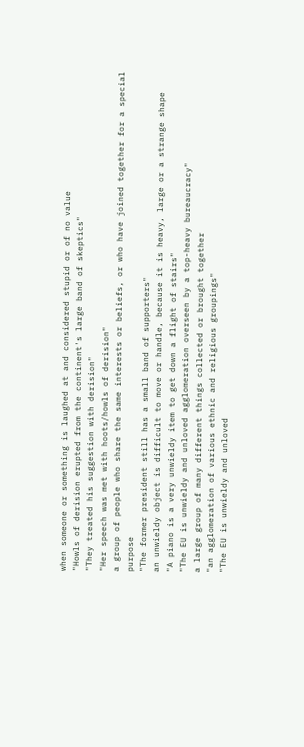when someone or something is laughed at and considered stupid or of no value
"Howls of derision erupted from the continent's large band of skeptics"
"They treated his suggestion with derision"
"Her speech was met with hoots/howls of derision"
a group of people who share the same interests or beliefs, or who have joined together for a special purpose
"The former president still has a small band of supporters"
an unwieldy object is difficult to move or handle, because it is heavy, large or a strange shape
"A piano is a very unwieldy item to get down a flight of stairs"
"The EU is unwieldy and unloved agglomeration overseen by a top-heavy bureaucracy"
a large group of many different things collected or brought together
"an agglomeration of various ethnic and religious groupings"
"The EU is unwieldy and unloved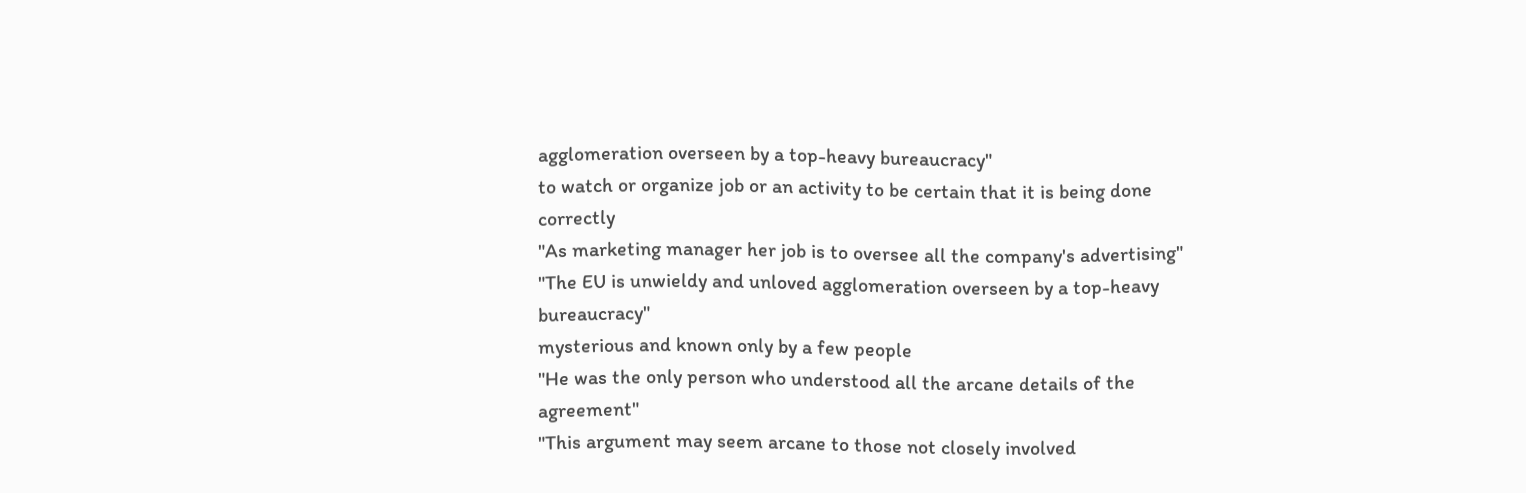agglomeration overseen by a top-heavy bureaucracy"
to watch or organize job or an activity to be certain that it is being done correctly
"As marketing manager her job is to oversee all the company's advertising"
"The EU is unwieldy and unloved agglomeration overseen by a top-heavy bureaucracy"
mysterious and known only by a few people
"He was the only person who understood all the arcane details of the agreement"
"This argument may seem arcane to those not closely involved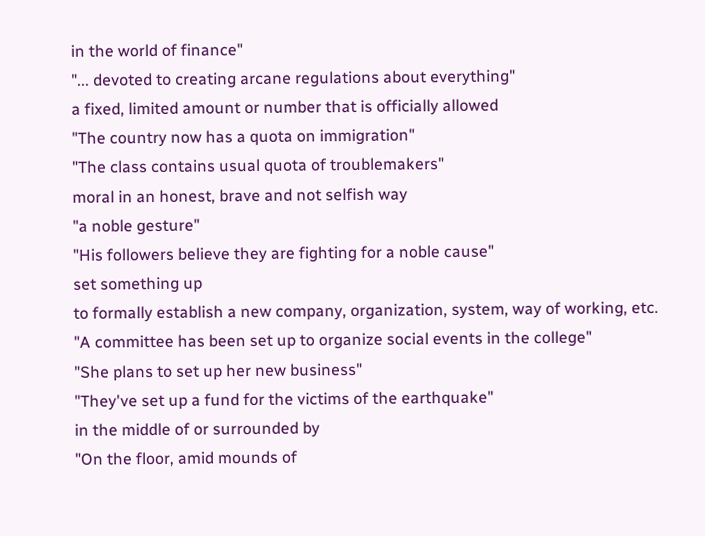in the world of finance"
"... devoted to creating arcane regulations about everything"
a fixed, limited amount or number that is officially allowed
"The country now has a quota on immigration"
"The class contains usual quota of troublemakers"
moral in an honest, brave and not selfish way
"a noble gesture"
"His followers believe they are fighting for a noble cause"
set something up
to formally establish a new company, organization, system, way of working, etc.
"A committee has been set up to organize social events in the college"
"She plans to set up her new business"
"They've set up a fund for the victims of the earthquake"
in the middle of or surrounded by
"On the floor, amid mounds of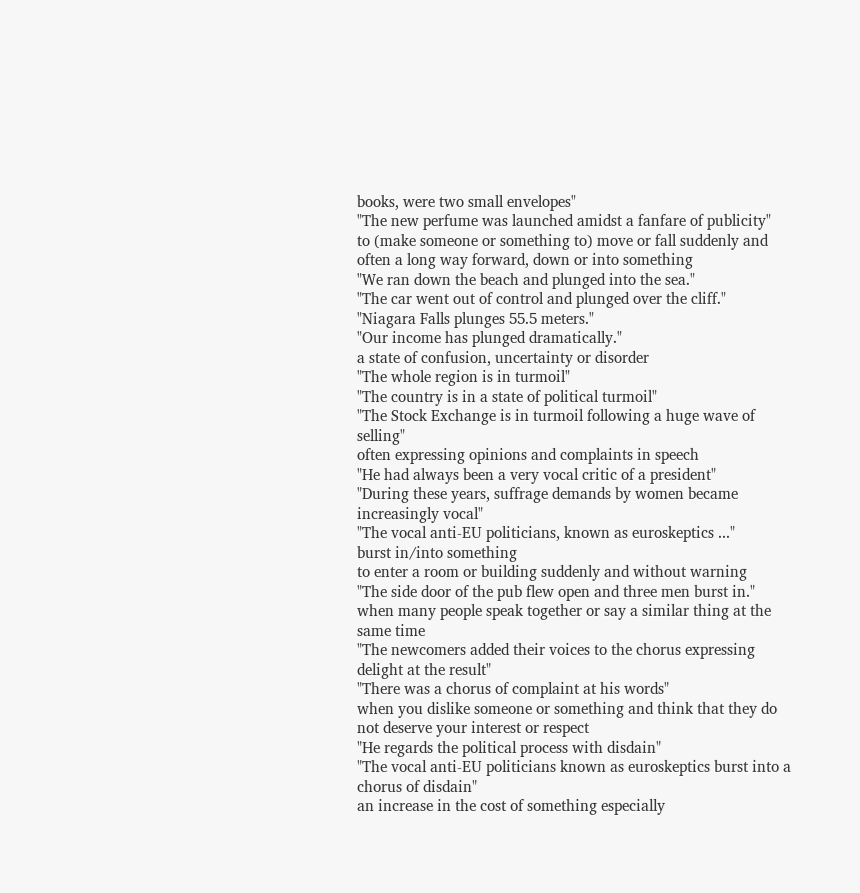books, were two small envelopes"
"The new perfume was launched amidst a fanfare of publicity"
to (make someone or something to) move or fall suddenly and often a long way forward, down or into something
"We ran down the beach and plunged into the sea."
"The car went out of control and plunged over the cliff."
"Niagara Falls plunges 55.5 meters."
"Our income has plunged dramatically."
a state of confusion, uncertainty or disorder
"The whole region is in turmoil"
"The country is in a state of political turmoil"
"The Stock Exchange is in turmoil following a huge wave of selling"
often expressing opinions and complaints in speech
"He had always been a very vocal critic of a president"
"During these years, suffrage demands by women became increasingly vocal"
"The vocal anti-EU politicians, known as euroskeptics ..."
burst in/into something
to enter a room or building suddenly and without warning
"The side door of the pub flew open and three men burst in."
when many people speak together or say a similar thing at the same time
"The newcomers added their voices to the chorus expressing delight at the result"
"There was a chorus of complaint at his words"
when you dislike someone or something and think that they do not deserve your interest or respect
"He regards the political process with disdain"
"The vocal anti-EU politicians known as euroskeptics burst into a chorus of disdain"
an increase in the cost of something especially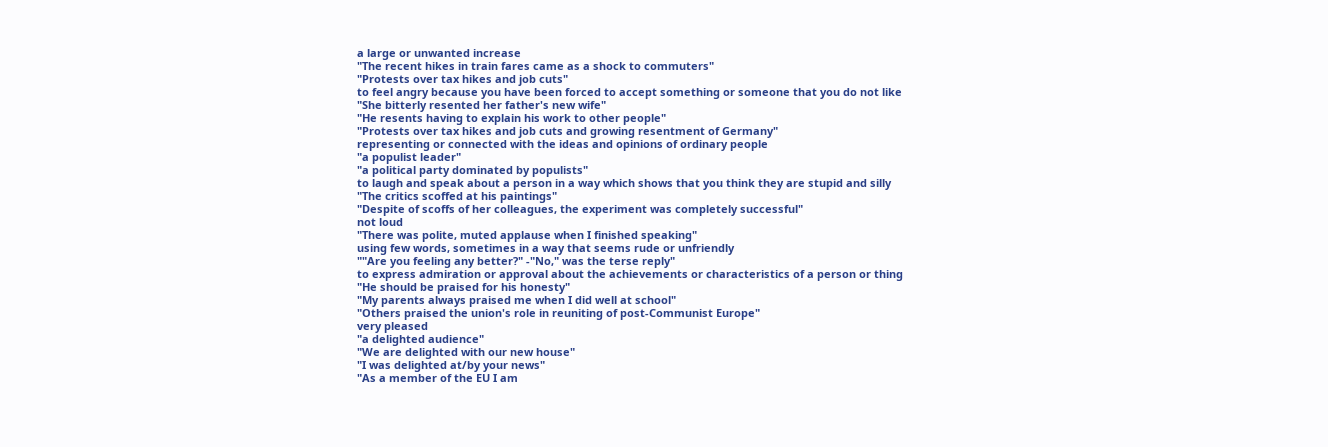a large or unwanted increase
"The recent hikes in train fares came as a shock to commuters"
"Protests over tax hikes and job cuts"
to feel angry because you have been forced to accept something or someone that you do not like
"She bitterly resented her father's new wife"
"He resents having to explain his work to other people"
"Protests over tax hikes and job cuts and growing resentment of Germany"
representing or connected with the ideas and opinions of ordinary people
"a populist leader"
"a political party dominated by populists"
to laugh and speak about a person in a way which shows that you think they are stupid and silly
"The critics scoffed at his paintings"
"Despite of scoffs of her colleagues, the experiment was completely successful"
not loud
"There was polite, muted applause when I finished speaking"
using few words, sometimes in a way that seems rude or unfriendly
""Are you feeling any better?" -"No," was the terse reply"
to express admiration or approval about the achievements or characteristics of a person or thing
"He should be praised for his honesty"
"My parents always praised me when I did well at school"
"Others praised the union's role in reuniting of post-Communist Europe"
very pleased
"a delighted audience"
"We are delighted with our new house"
"I was delighted at/by your news"
"As a member of the EU I am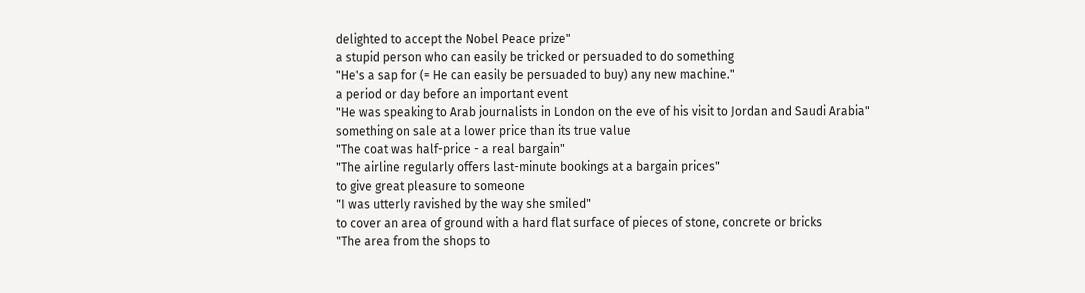delighted to accept the Nobel Peace prize"
a stupid person who can easily be tricked or persuaded to do something
"He's a sap for (= He can easily be persuaded to buy) any new machine."
a period or day before an important event
"He was speaking to Arab journalists in London on the eve of his visit to Jordan and Saudi Arabia"
something on sale at a lower price than its true value
"The coat was half-price - a real bargain"
"The airline regularly offers last-minute bookings at a bargain prices"
to give great pleasure to someone
"I was utterly ravished by the way she smiled"
to cover an area of ground with a hard flat surface of pieces of stone, concrete or bricks
"The area from the shops to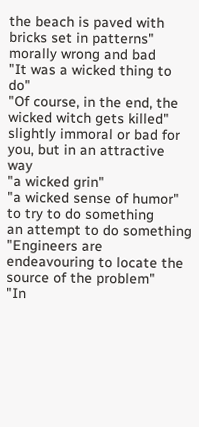the beach is paved with bricks set in patterns"
morally wrong and bad
"It was a wicked thing to do"
"Of course, in the end, the wicked witch gets killed"
slightly immoral or bad for you, but in an attractive way
"a wicked grin"
"a wicked sense of humor"
to try to do something
an attempt to do something
"Engineers are endeavouring to locate the source of the problem"
"In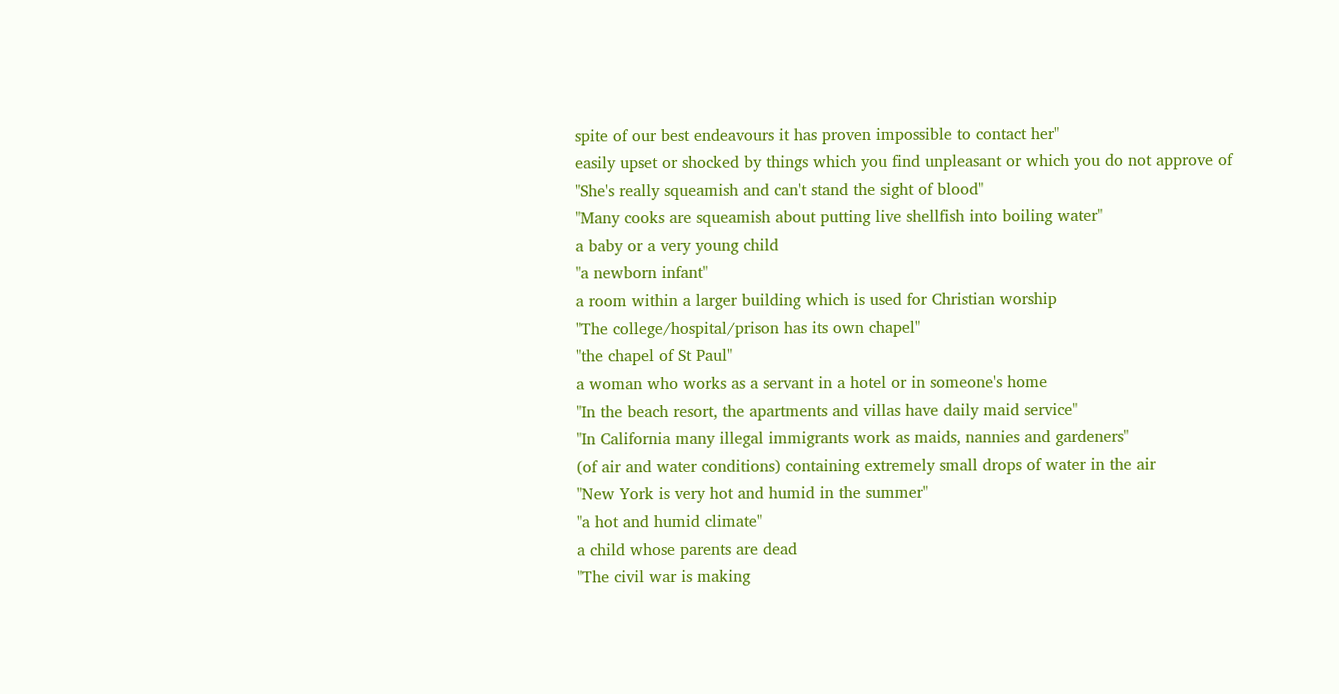spite of our best endeavours it has proven impossible to contact her"
easily upset or shocked by things which you find unpleasant or which you do not approve of
"She's really squeamish and can't stand the sight of blood"
"Many cooks are squeamish about putting live shellfish into boiling water"
a baby or a very young child
"a newborn infant"
a room within a larger building which is used for Christian worship
"The college/hospital/prison has its own chapel"
"the chapel of St Paul"
a woman who works as a servant in a hotel or in someone's home
"In the beach resort, the apartments and villas have daily maid service"
"In California many illegal immigrants work as maids, nannies and gardeners"
(of air and water conditions) containing extremely small drops of water in the air
"New York is very hot and humid in the summer"
"a hot and humid climate"
a child whose parents are dead
"The civil war is making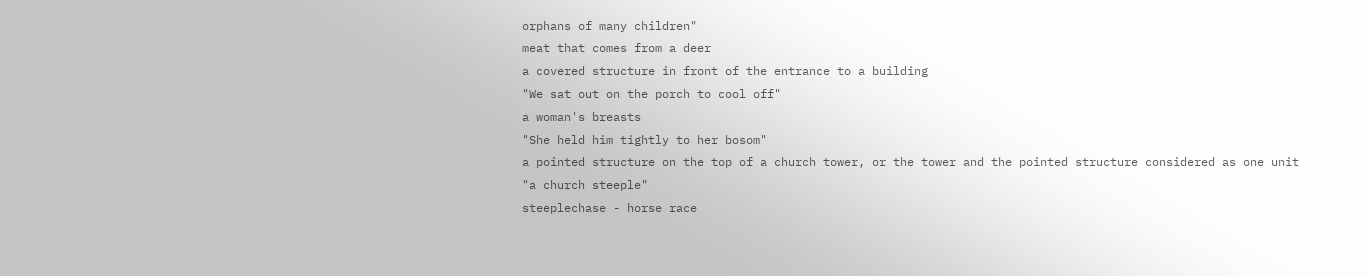orphans of many children"
meat that comes from a deer
a covered structure in front of the entrance to a building
"We sat out on the porch to cool off"
a woman's breasts
"She held him tightly to her bosom"
a pointed structure on the top of a church tower, or the tower and the pointed structure considered as one unit
"a church steeple"
steeplechase - horse race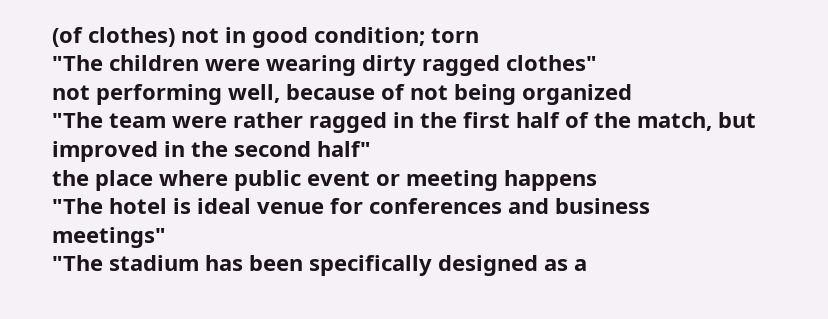(of clothes) not in good condition; torn
"The children were wearing dirty ragged clothes"
not performing well, because of not being organized
"The team were rather ragged in the first half of the match, but improved in the second half"
the place where public event or meeting happens
"The hotel is ideal venue for conferences and business meetings"
"The stadium has been specifically designed as a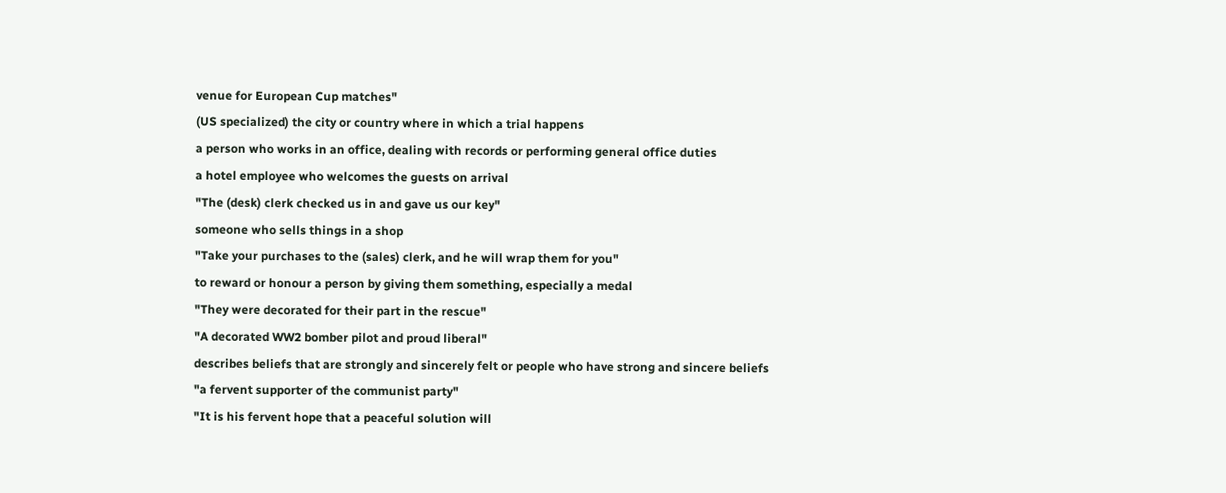venue for European Cup matches"
(US specialized) the city or country where in which a trial happens
a person who works in an office, dealing with records or performing general office duties
a hotel employee who welcomes the guests on arrival
"The (desk) clerk checked us in and gave us our key"
someone who sells things in a shop
"Take your purchases to the (sales) clerk, and he will wrap them for you"
to reward or honour a person by giving them something, especially a medal
"They were decorated for their part in the rescue"
"A decorated WW2 bomber pilot and proud liberal"
describes beliefs that are strongly and sincerely felt or people who have strong and sincere beliefs
"a fervent supporter of the communist party"
"It is his fervent hope that a peaceful solution will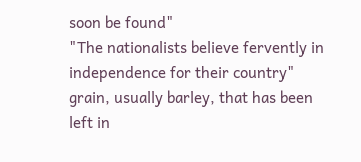soon be found"
"The nationalists believe fervently in independence for their country"
grain, usually barley, that has been left in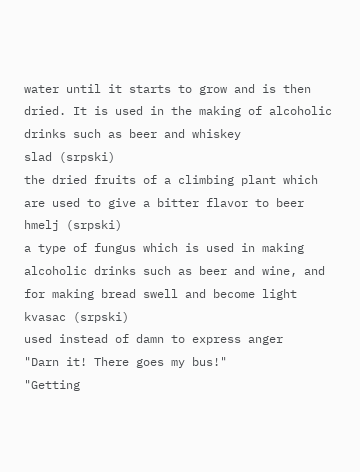water until it starts to grow and is then dried. It is used in the making of alcoholic drinks such as beer and whiskey
slad (srpski)
the dried fruits of a climbing plant which are used to give a bitter flavor to beer
hmelj (srpski)
a type of fungus which is used in making alcoholic drinks such as beer and wine, and for making bread swell and become light
kvasac (srpski)
used instead of damn to express anger
"Darn it! There goes my bus!"
"Getting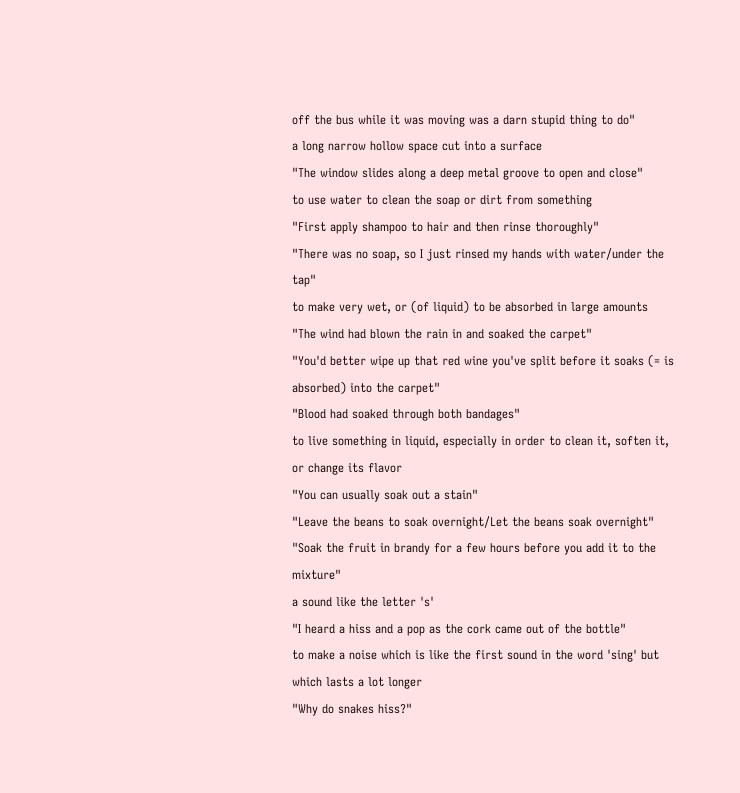off the bus while it was moving was a darn stupid thing to do"
a long narrow hollow space cut into a surface
"The window slides along a deep metal groove to open and close"
to use water to clean the soap or dirt from something
"First apply shampoo to hair and then rinse thoroughly"
"There was no soap, so I just rinsed my hands with water/under the tap"
to make very wet, or (of liquid) to be absorbed in large amounts
"The wind had blown the rain in and soaked the carpet"
"You'd better wipe up that red wine you've split before it soaks (= is absorbed) into the carpet"
"Blood had soaked through both bandages"
to live something in liquid, especially in order to clean it, soften it, or change its flavor
"You can usually soak out a stain"
"Leave the beans to soak overnight/Let the beans soak overnight"
"Soak the fruit in brandy for a few hours before you add it to the mixture"
a sound like the letter 's'
"I heard a hiss and a pop as the cork came out of the bottle"
to make a noise which is like the first sound in the word 'sing' but which lasts a lot longer
"Why do snakes hiss?"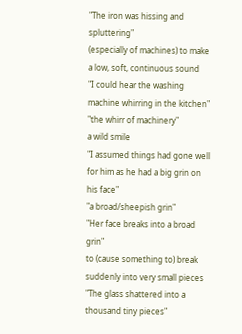"The iron was hissing and spluttering"
(especially of machines) to make a low, soft, continuous sound
"I could hear the washing machine whirring in the kitchen"
"the whirr of machinery"
a wild smile
"I assumed things had gone well for him as he had a big grin on his face"
"a broad/sheepish grin"
"Her face breaks into a broad grin"
to (cause something to) break suddenly into very small pieces
"The glass shattered into a thousand tiny pieces"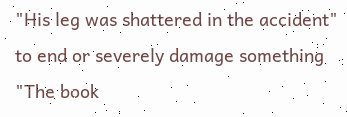"His leg was shattered in the accident"
to end or severely damage something
"The book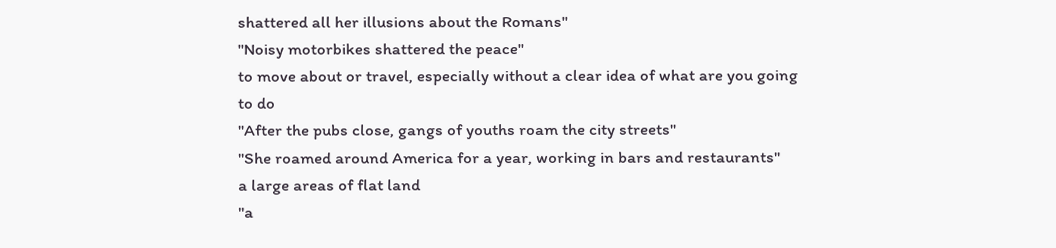shattered all her illusions about the Romans"
"Noisy motorbikes shattered the peace"
to move about or travel, especially without a clear idea of what are you going to do
"After the pubs close, gangs of youths roam the city streets"
"She roamed around America for a year, working in bars and restaurants"
a large areas of flat land
"a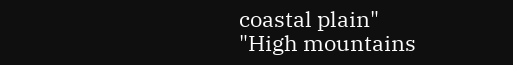coastal plain"
"High mountains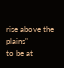rise above the plains"
to be at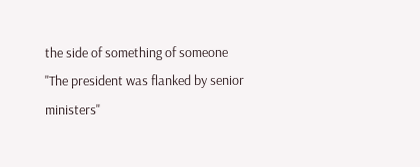the side of something of someone
"The president was flanked by senior ministers"